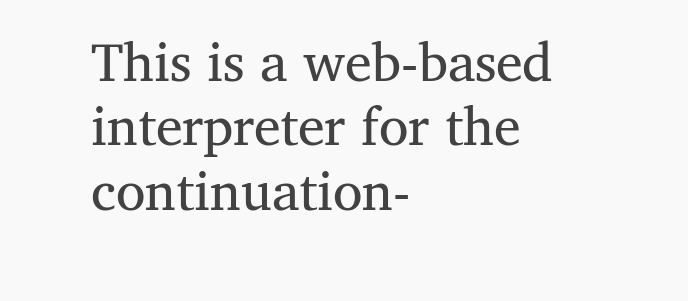This is a web-based interpreter for the continuation-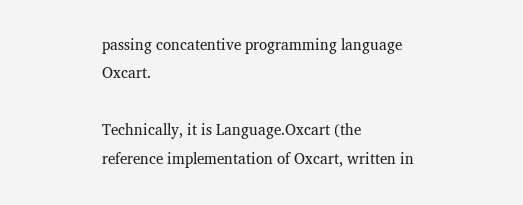passing concatentive programming language Oxcart.

Technically, it is Language.Oxcart (the reference implementation of Oxcart, written in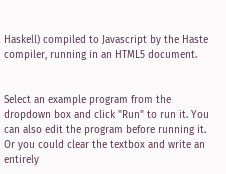Haskell) compiled to Javascript by the Haste compiler, running in an HTML5 document.


Select an example program from the dropdown box and click "Run" to run it. You can also edit the program before running it. Or you could clear the textbox and write an entirely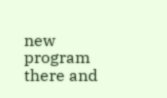new program there and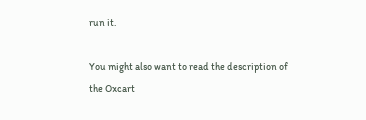run it.

You might also want to read the description of the Oxcart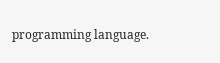programming language.